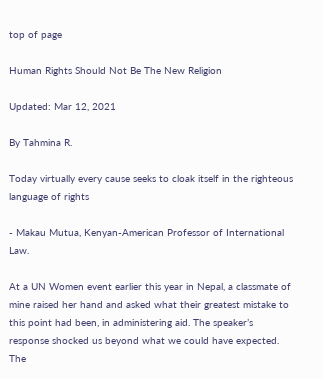top of page

Human Rights Should Not Be The New Religion

Updated: Mar 12, 2021

By Tahmina R.

Today virtually every cause seeks to cloak itself in the righteous language of rights

- Makau Mutua, Kenyan-American Professor of International Law.

At a UN Women event earlier this year in Nepal, a classmate of mine raised her hand and asked what their greatest mistake to this point had been, in administering aid. The speaker’s response shocked us beyond what we could have expected. The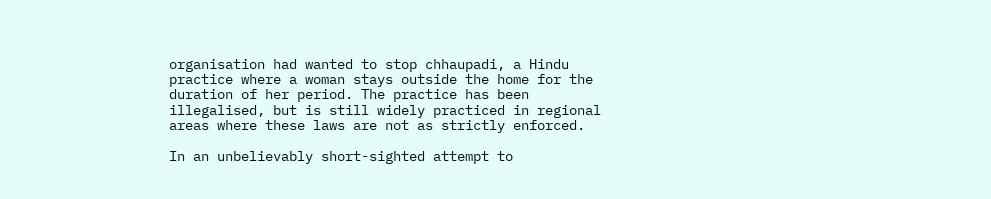organisation had wanted to stop chhaupadi, a Hindu practice where a woman stays outside the home for the duration of her period. The practice has been illegalised, but is still widely practiced in regional areas where these laws are not as strictly enforced.

In an unbelievably short-sighted attempt to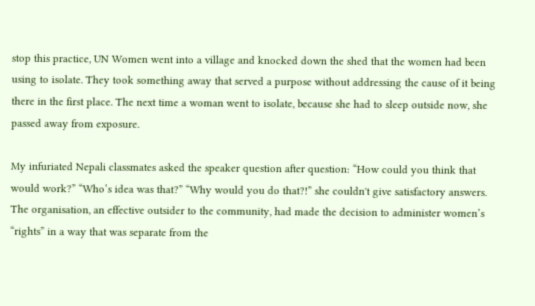stop this practice, UN Women went into a village and knocked down the shed that the women had been using to isolate. They took something away that served a purpose without addressing the cause of it being there in the first place. The next time a woman went to isolate, because she had to sleep outside now, she passed away from exposure.

My infuriated Nepali classmates asked the speaker question after question: “How could you think that would work?” “Who’s idea was that?” “Why would you do that?!” she couldn't give satisfactory answers. The organisation, an effective outsider to the community, had made the decision to administer women’s “rights” in a way that was separate from the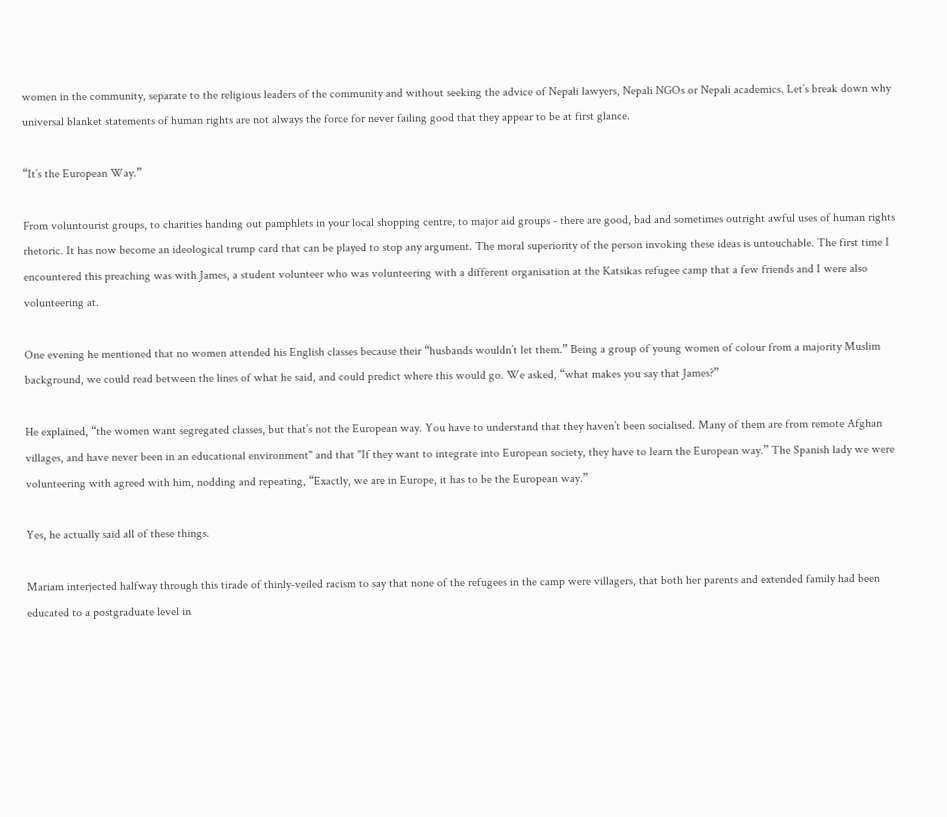women in the community, separate to the religious leaders of the community and without seeking the advice of Nepali lawyers, Nepali NGOs or Nepali academics. Let’s break down why universal blanket statements of human rights are not always the force for never failing good that they appear to be at first glance.

“It’s the European Way.”

From voluntourist groups, to charities handing out pamphlets in your local shopping centre, to major aid groups - there are good, bad and sometimes outright awful uses of human rights rhetoric. It has now become an ideological trump card that can be played to stop any argument. The moral superiority of the person invoking these ideas is untouchable. The first time I encountered this preaching was with James, a student volunteer who was volunteering with a different organisation at the Katsikas refugee camp that a few friends and I were also volunteering at.

One evening he mentioned that no women attended his English classes because their “husbands wouldn’t let them.” Being a group of young women of colour from a majority Muslim background, we could read between the lines of what he said, and could predict where this would go. We asked, “what makes you say that James?”

He explained, “the women want segregated classes, but that’s not the European way. You have to understand that they haven’t been socialised. Many of them are from remote Afghan villages, and have never been in an educational environment" and that "If they want to integrate into European society, they have to learn the European way.” The Spanish lady we were volunteering with agreed with him, nodding and repeating, “Exactly, we are in Europe, it has to be the European way.”

Yes, he actually said all of these things.

Mariam interjected halfway through this tirade of thinly-veiled racism to say that none of the refugees in the camp were villagers, that both her parents and extended family had been educated to a postgraduate level in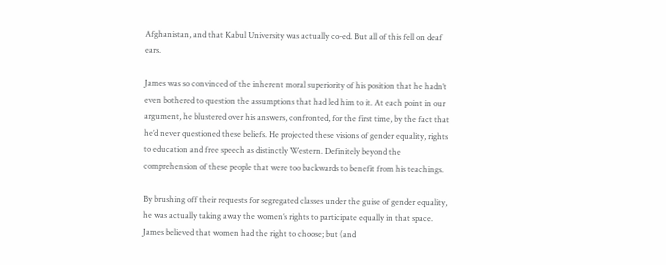Afghanistan, and that Kabul University was actually co-ed. But all of this fell on deaf ears.

James was so convinced of the inherent moral superiority of his position that he hadn’t even bothered to question the assumptions that had led him to it. At each point in our argument, he blustered over his answers, confronted, for the first time, by the fact that he’d never questioned these beliefs. He projected these visions of gender equality, rights to education and free speech as distinctly Western. Definitely beyond the comprehension of these people that were too backwards to benefit from his teachings.

By brushing off their requests for segregated classes under the guise of gender equality, he was actually taking away the women’s rights to participate equally in that space. James believed that women had the right to choose; but (and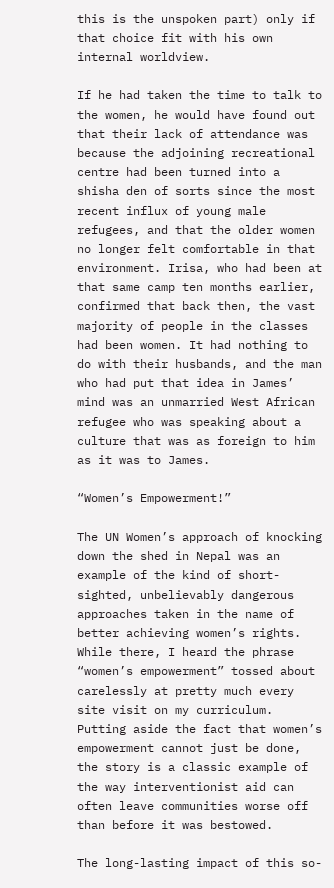this is the unspoken part) only if that choice fit with his own internal worldview.

If he had taken the time to talk to the women, he would have found out that their lack of attendance was because the adjoining recreational centre had been turned into a shisha den of sorts since the most recent influx of young male refugees, and that the older women no longer felt comfortable in that environment. Irisa, who had been at that same camp ten months earlier, confirmed that back then, the vast majority of people in the classes had been women. It had nothing to do with their husbands, and the man who had put that idea in James’ mind was an unmarried West African refugee who was speaking about a culture that was as foreign to him as it was to James.

“Women’s Empowerment!”

The UN Women’s approach of knocking down the shed in Nepal was an example of the kind of short-sighted, unbelievably dangerous approaches taken in the name of better achieving women’s rights. While there, I heard the phrase “women’s empowerment” tossed about carelessly at pretty much every site visit on my curriculum. Putting aside the fact that women’s empowerment cannot just be done, the story is a classic example of the way interventionist aid can often leave communities worse off than before it was bestowed.

The long-lasting impact of this so-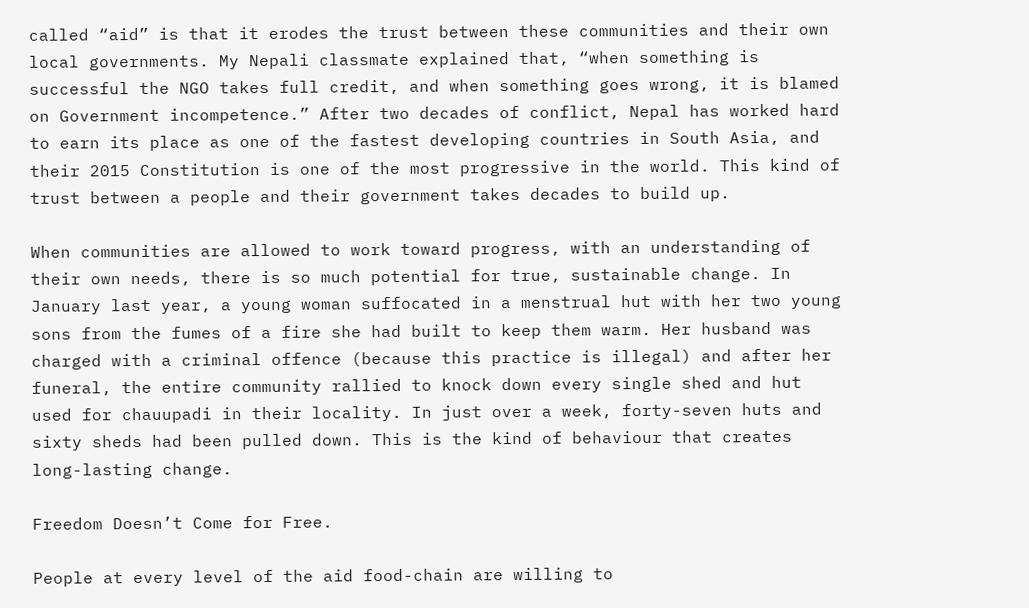called “aid” is that it erodes the trust between these communities and their own local governments. My Nepali classmate explained that, “when something is successful the NGO takes full credit, and when something goes wrong, it is blamed on Government incompetence.” After two decades of conflict, Nepal has worked hard to earn its place as one of the fastest developing countries in South Asia, and their 2015 Constitution is one of the most progressive in the world. This kind of trust between a people and their government takes decades to build up.

When communities are allowed to work toward progress, with an understanding of their own needs, there is so much potential for true, sustainable change. In January last year, a young woman suffocated in a menstrual hut with her two young sons from the fumes of a fire she had built to keep them warm. Her husband was charged with a criminal offence (because this practice is illegal) and after her funeral, the entire community rallied to knock down every single shed and hut used for chauupadi in their locality. In just over a week, forty-seven huts and sixty sheds had been pulled down. This is the kind of behaviour that creates long-lasting change.

Freedom Doesn’t Come for Free.

People at every level of the aid food-chain are willing to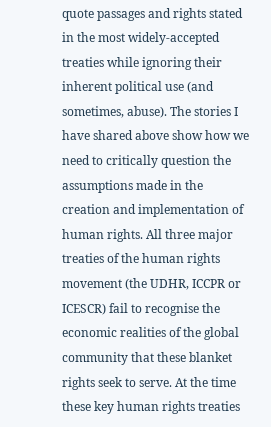quote passages and rights stated in the most widely-accepted treaties while ignoring their inherent political use (and sometimes, abuse). The stories I have shared above show how we need to critically question the assumptions made in the creation and implementation of human rights. All three major treaties of the human rights movement (the UDHR, ICCPR or ICESCR) fail to recognise the economic realities of the global community that these blanket rights seek to serve. At the time these key human rights treaties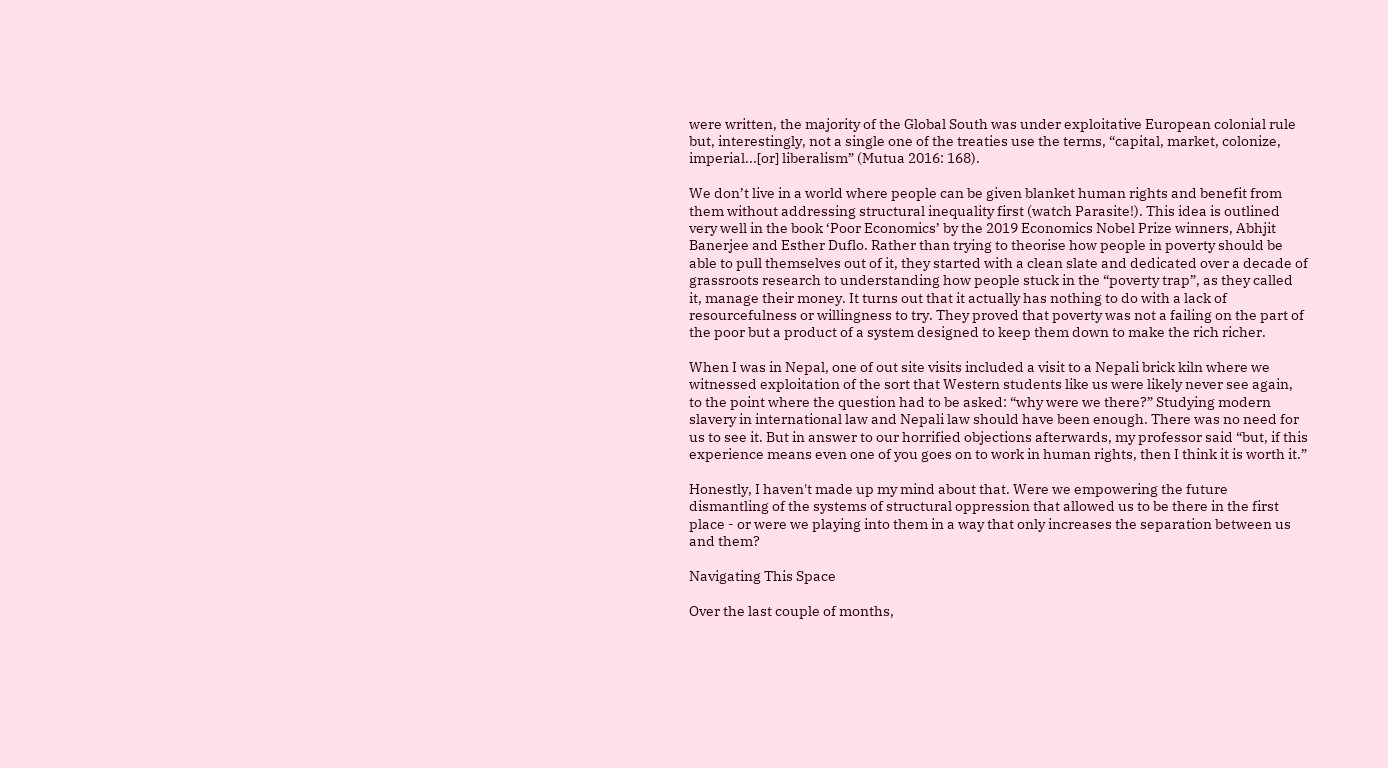were written, the majority of the Global South was under exploitative European colonial rule but, interestingly, not a single one of the treaties use the terms, “capital, market, colonize, imperial...[or] liberalism” (Mutua 2016: 168).

We don’t live in a world where people can be given blanket human rights and benefit from them without addressing structural inequality first (watch Parasite!). This idea is outlined very well in the book ‘Poor Economics’ by the 2019 Economics Nobel Prize winners, Abhjit Banerjee and Esther Duflo. Rather than trying to theorise how people in poverty should be able to pull themselves out of it, they started with a clean slate and dedicated over a decade of grassroots research to understanding how people stuck in the “poverty trap”, as they called it, manage their money. It turns out that it actually has nothing to do with a lack of resourcefulness or willingness to try. They proved that poverty was not a failing on the part of the poor but a product of a system designed to keep them down to make the rich richer.

When I was in Nepal, one of out site visits included a visit to a Nepali brick kiln where we witnessed exploitation of the sort that Western students like us were likely never see again, to the point where the question had to be asked: “why were we there?” Studying modern slavery in international law and Nepali law should have been enough. There was no need for us to see it. But in answer to our horrified objections afterwards, my professor said “but, if this experience means even one of you goes on to work in human rights, then I think it is worth it.”

Honestly, I haven't made up my mind about that. Were we empowering the future dismantling of the systems of structural oppression that allowed us to be there in the first place - or were we playing into them in a way that only increases the separation between us and them?

Navigating This Space

Over the last couple of months,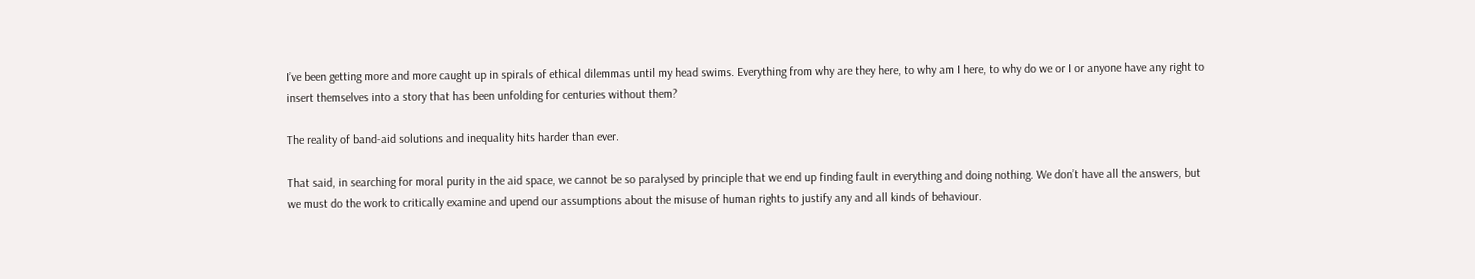I’ve been getting more and more caught up in spirals of ethical dilemmas until my head swims. Everything from why are they here, to why am I here, to why do we or I or anyone have any right to insert themselves into a story that has been unfolding for centuries without them?

The reality of band-aid solutions and inequality hits harder than ever.

That said, in searching for moral purity in the aid space, we cannot be so paralysed by principle that we end up finding fault in everything and doing nothing. We don’t have all the answers, but we must do the work to critically examine and upend our assumptions about the misuse of human rights to justify any and all kinds of behaviour.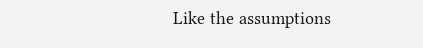Like the assumptions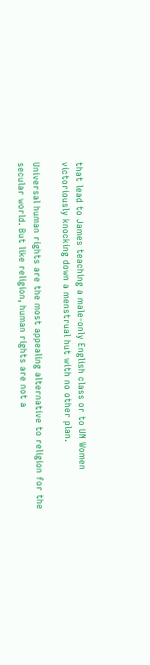that lead to James teaching a male-only English class or to UN Women victoriously knocking down a menstrual hut with no other plan.

Universal human rights are the most appealing alternative to religion for the secular world. But like religion, human rights are not a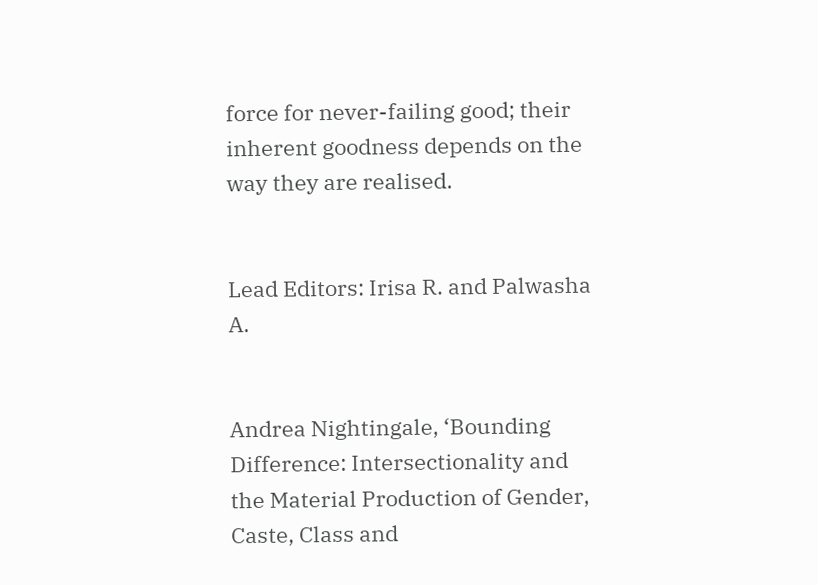force for never-failing good; their inherent goodness depends on the way they are realised.


Lead Editors: Irisa R. and Palwasha A.


Andrea Nightingale, ‘Bounding Difference: Intersectionality and the Material Production of Gender, Caste, Class and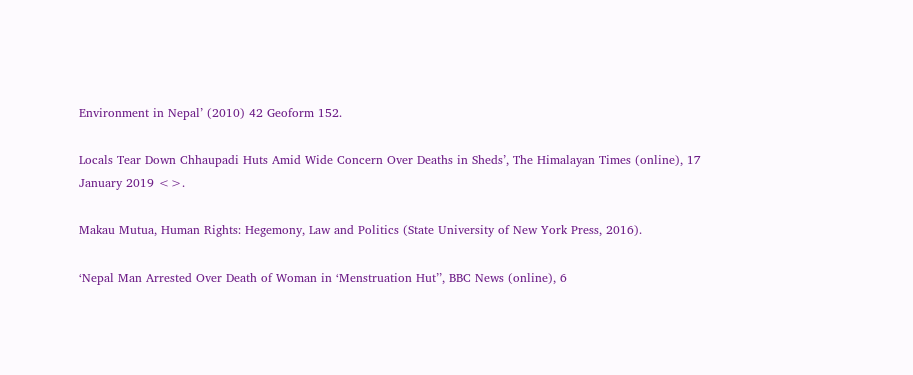Environment in Nepal’ (2010) 42 Geoform 152.

Locals Tear Down Chhaupadi Huts Amid Wide Concern Over Deaths in Sheds’, The Himalayan Times (online), 17 January 2019 <>.

Makau Mutua, Human Rights: Hegemony, Law and Politics (State University of New York Press, 2016).

‘Nepal Man Arrested Over Death of Woman in ‘Menstruation Hut’’, BBC News (online), 6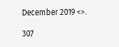December 2019 <>.

307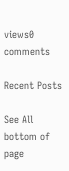views0 comments

Recent Posts

See All
bottom of page